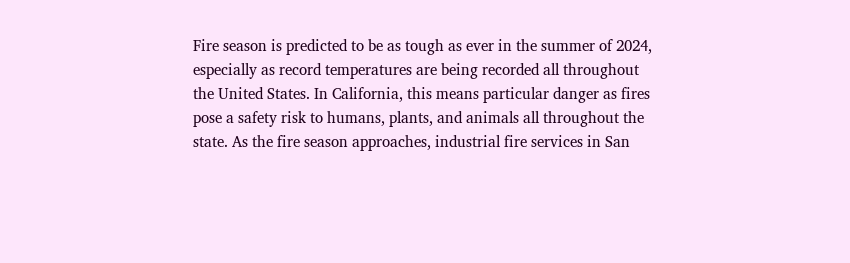Fire season is predicted to be as tough as ever in the summer of 2024, especially as record temperatures are being recorded all throughout the United States. In California, this means particular danger as fires pose a safety risk to humans, plants, and animals all throughout the state. As the fire season approaches, industrial fire services in San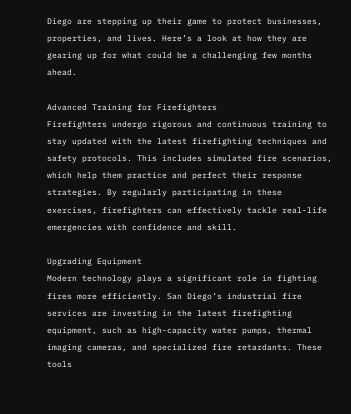Diego are stepping up their game to protect businesses, properties, and lives. Here’s a look at how they are gearing up for what could be a challenging few months ahead.

Advanced Training for Firefighters
Firefighters undergo rigorous and continuous training to stay updated with the latest firefighting techniques and safety protocols. This includes simulated fire scenarios, which help them practice and perfect their response strategies. By regularly participating in these exercises, firefighters can effectively tackle real-life emergencies with confidence and skill.

Upgrading Equipment
Modern technology plays a significant role in fighting fires more efficiently. San Diego’s industrial fire services are investing in the latest firefighting equipment, such as high-capacity water pumps, thermal imaging cameras, and specialized fire retardants. These tools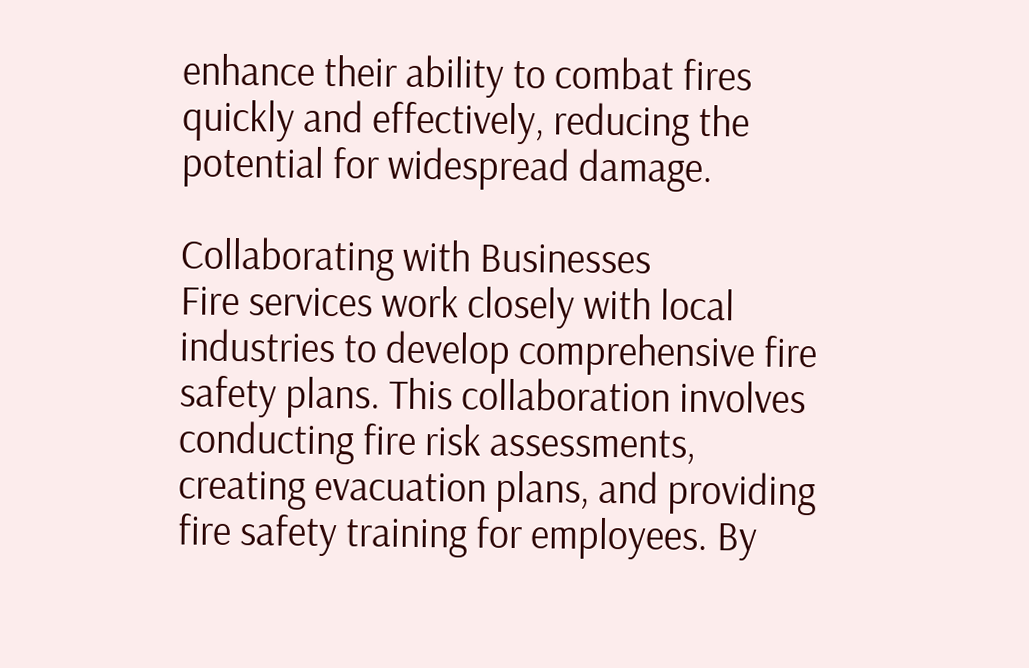enhance their ability to combat fires quickly and effectively, reducing the potential for widespread damage.

Collaborating with Businesses
Fire services work closely with local industries to develop comprehensive fire safety plans. This collaboration involves conducting fire risk assessments, creating evacuation plans, and providing fire safety training for employees. By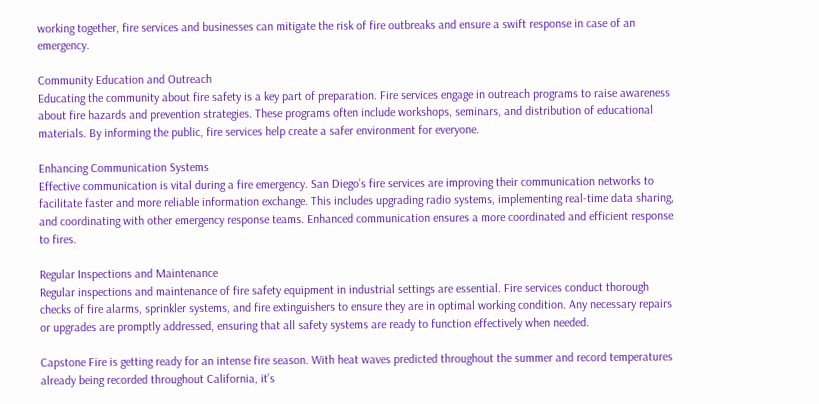working together, fire services and businesses can mitigate the risk of fire outbreaks and ensure a swift response in case of an emergency.

Community Education and Outreach
Educating the community about fire safety is a key part of preparation. Fire services engage in outreach programs to raise awareness about fire hazards and prevention strategies. These programs often include workshops, seminars, and distribution of educational materials. By informing the public, fire services help create a safer environment for everyone.

Enhancing Communication Systems
Effective communication is vital during a fire emergency. San Diego’s fire services are improving their communication networks to facilitate faster and more reliable information exchange. This includes upgrading radio systems, implementing real-time data sharing, and coordinating with other emergency response teams. Enhanced communication ensures a more coordinated and efficient response to fires.

Regular Inspections and Maintenance
Regular inspections and maintenance of fire safety equipment in industrial settings are essential. Fire services conduct thorough checks of fire alarms, sprinkler systems, and fire extinguishers to ensure they are in optimal working condition. Any necessary repairs or upgrades are promptly addressed, ensuring that all safety systems are ready to function effectively when needed.

Capstone Fire is getting ready for an intense fire season. With heat waves predicted throughout the summer and record temperatures already being recorded throughout California, it’s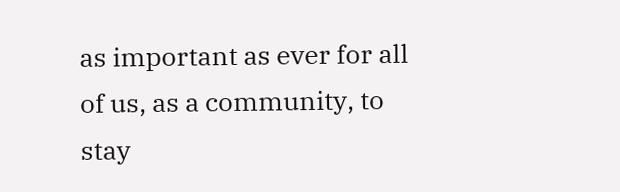as important as ever for all of us, as a community, to stay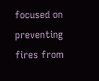focused on preventing fires from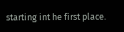starting int he first place.